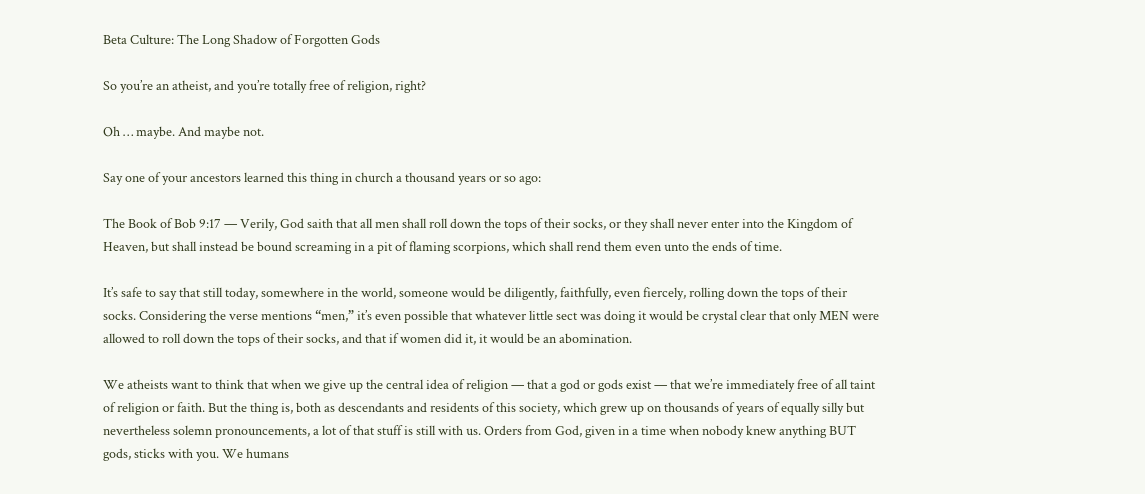Beta Culture: The Long Shadow of Forgotten Gods

So you’re an atheist, and you’re totally free of religion, right?

Oh … maybe. And maybe not.

Say one of your ancestors learned this thing in church a thousand years or so ago:

The Book of Bob 9:17 — Verily, God saith that all men shall roll down the tops of their socks, or they shall never enter into the Kingdom of Heaven, but shall instead be bound screaming in a pit of flaming scorpions, which shall rend them even unto the ends of time.

It’s safe to say that still today, somewhere in the world, someone would be diligently, faithfully, even fiercely, rolling down the tops of their socks. Considering the verse mentions “men,” it’s even possible that whatever little sect was doing it would be crystal clear that only MEN were allowed to roll down the tops of their socks, and that if women did it, it would be an abomination.

We atheists want to think that when we give up the central idea of religion — that a god or gods exist — that we’re immediately free of all taint of religion or faith. But the thing is, both as descendants and residents of this society, which grew up on thousands of years of equally silly but nevertheless solemn pronouncements, a lot of that stuff is still with us. Orders from God, given in a time when nobody knew anything BUT gods, sticks with you. We humans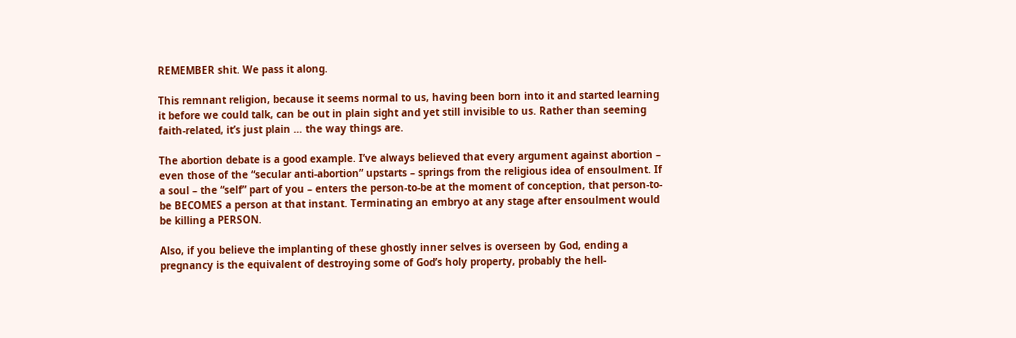REMEMBER shit. We pass it along.

This remnant religion, because it seems normal to us, having been born into it and started learning it before we could talk, can be out in plain sight and yet still invisible to us. Rather than seeming faith-related, it’s just plain … the way things are.

The abortion debate is a good example. I’ve always believed that every argument against abortion – even those of the “secular anti-abortion” upstarts – springs from the religious idea of ensoulment. If a soul – the “self” part of you – enters the person-to-be at the moment of conception, that person-to-be BECOMES a person at that instant. Terminating an embryo at any stage after ensoulment would be killing a PERSON.

Also, if you believe the implanting of these ghostly inner selves is overseen by God, ending a pregnancy is the equivalent of destroying some of God’s holy property, probably the hell-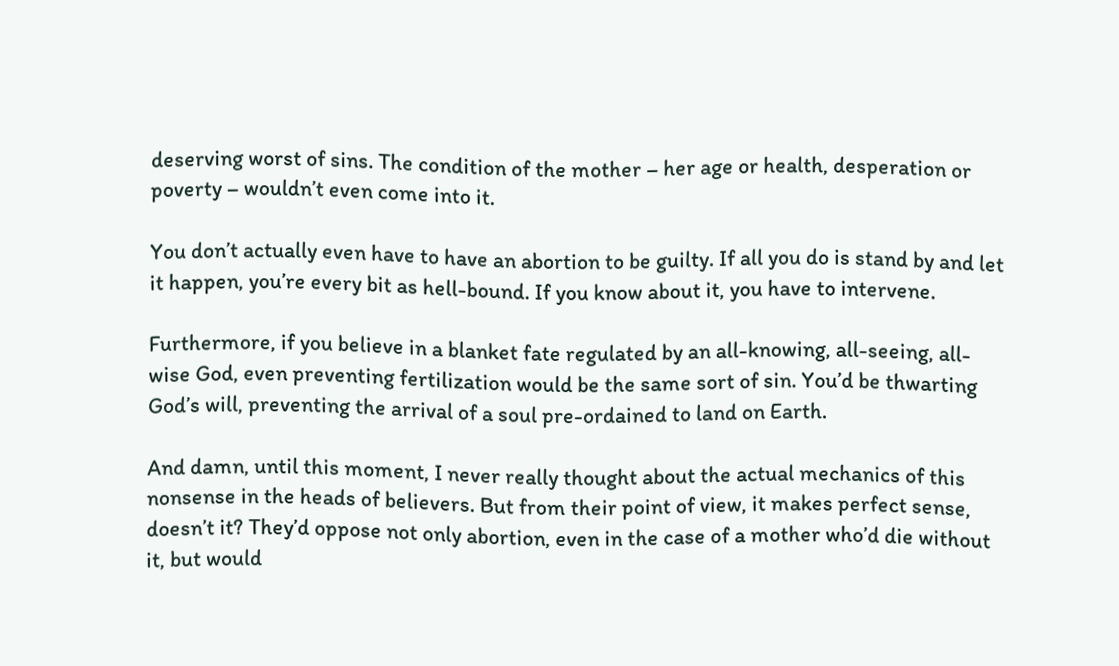deserving worst of sins. The condition of the mother – her age or health, desperation or poverty – wouldn’t even come into it.

You don’t actually even have to have an abortion to be guilty. If all you do is stand by and let it happen, you’re every bit as hell-bound. If you know about it, you have to intervene.

Furthermore, if you believe in a blanket fate regulated by an all-knowing, all-seeing, all-wise God, even preventing fertilization would be the same sort of sin. You’d be thwarting God’s will, preventing the arrival of a soul pre-ordained to land on Earth.

And damn, until this moment, I never really thought about the actual mechanics of this nonsense in the heads of believers. But from their point of view, it makes perfect sense, doesn’t it? They’d oppose not only abortion, even in the case of a mother who’d die without it, but would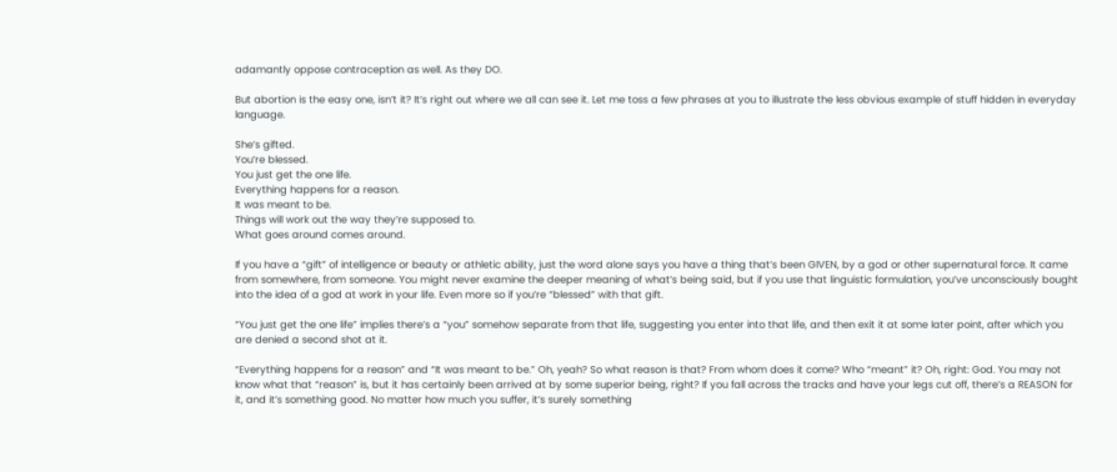adamantly oppose contraception as well. As they DO.

But abortion is the easy one, isn’t it? It’s right out where we all can see it. Let me toss a few phrases at you to illustrate the less obvious example of stuff hidden in everyday language.

She’s gifted.
You’re blessed.
You just get the one life.
Everything happens for a reason.
It was meant to be.
Things will work out the way they’re supposed to.
What goes around comes around.

If you have a “gift” of intelligence or beauty or athletic ability, just the word alone says you have a thing that’s been GIVEN, by a god or other supernatural force. It came from somewhere, from someone. You might never examine the deeper meaning of what’s being said, but if you use that linguistic formulation, you’ve unconsciously bought into the idea of a god at work in your life. Even more so if you’re “blessed” with that gift.

“You just get the one life” implies there’s a “you” somehow separate from that life, suggesting you enter into that life, and then exit it at some later point, after which you are denied a second shot at it.

“Everything happens for a reason” and “It was meant to be.” Oh, yeah? So what reason is that? From whom does it come? Who “meant” it? Oh, right: God. You may not know what that “reason” is, but it has certainly been arrived at by some superior being, right? If you fall across the tracks and have your legs cut off, there’s a REASON for it, and it’s something good. No matter how much you suffer, it’s surely something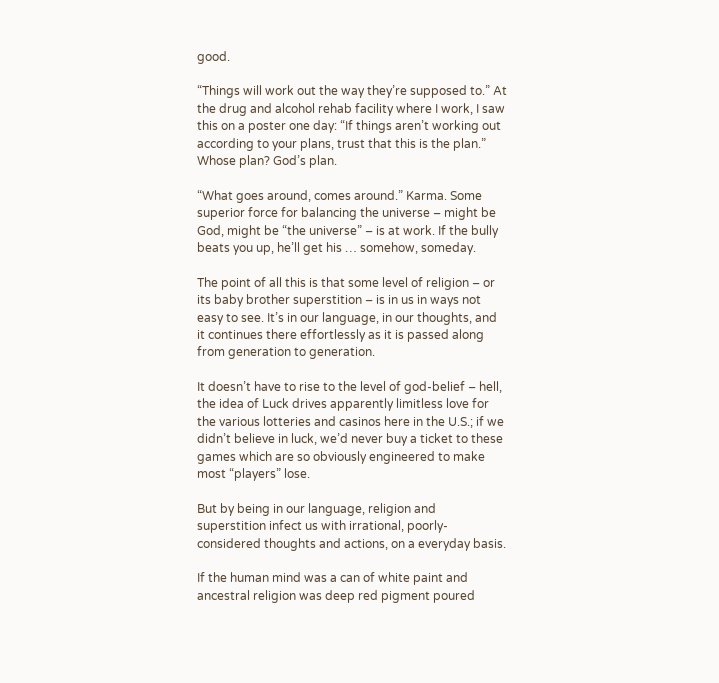good.

“Things will work out the way they’re supposed to.” At the drug and alcohol rehab facility where I work, I saw this on a poster one day: “If things aren’t working out according to your plans, trust that this is the plan.” Whose plan? God’s plan.

“What goes around, comes around.” Karma. Some superior force for balancing the universe – might be God, might be “the universe” – is at work. If the bully beats you up, he’ll get his … somehow, someday.

The point of all this is that some level of religion – or its baby brother superstition – is in us in ways not easy to see. It’s in our language, in our thoughts, and it continues there effortlessly as it is passed along from generation to generation.

It doesn’t have to rise to the level of god-belief – hell, the idea of Luck drives apparently limitless love for the various lotteries and casinos here in the U.S.; if we didn’t believe in luck, we’d never buy a ticket to these games which are so obviously engineered to make most “players” lose.

But by being in our language, religion and superstition infect us with irrational, poorly-considered thoughts and actions, on a everyday basis.

If the human mind was a can of white paint and ancestral religion was deep red pigment poured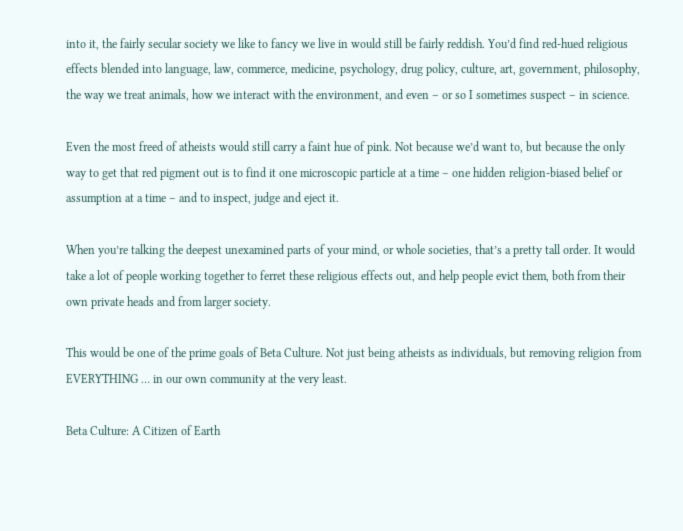into it, the fairly secular society we like to fancy we live in would still be fairly reddish. You’d find red-hued religious effects blended into language, law, commerce, medicine, psychology, drug policy, culture, art, government, philosophy, the way we treat animals, how we interact with the environment, and even – or so I sometimes suspect – in science.

Even the most freed of atheists would still carry a faint hue of pink. Not because we’d want to, but because the only way to get that red pigment out is to find it one microscopic particle at a time – one hidden religion-biased belief or assumption at a time – and to inspect, judge and eject it.

When you’re talking the deepest unexamined parts of your mind, or whole societies, that’s a pretty tall order. It would take a lot of people working together to ferret these religious effects out, and help people evict them, both from their own private heads and from larger society.

This would be one of the prime goals of Beta Culture. Not just being atheists as individuals, but removing religion from EVERYTHING … in our own community at the very least.

Beta Culture: A Citizen of Earth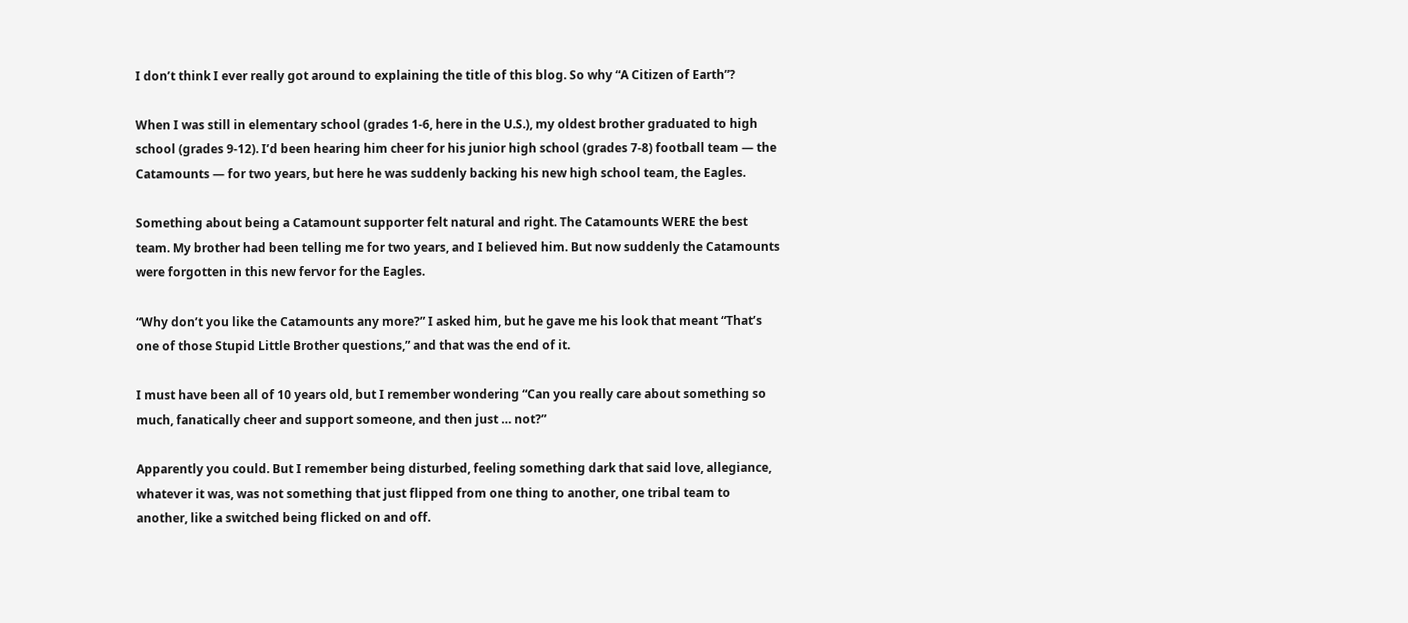I don’t think I ever really got around to explaining the title of this blog. So why “A Citizen of Earth”?

When I was still in elementary school (grades 1-6, here in the U.S.), my oldest brother graduated to high school (grades 9-12). I’d been hearing him cheer for his junior high school (grades 7-8) football team — the Catamounts — for two years, but here he was suddenly backing his new high school team, the Eagles.

Something about being a Catamount supporter felt natural and right. The Catamounts WERE the best team. My brother had been telling me for two years, and I believed him. But now suddenly the Catamounts were forgotten in this new fervor for the Eagles.

“Why don’t you like the Catamounts any more?” I asked him, but he gave me his look that meant “That’s one of those Stupid Little Brother questions,” and that was the end of it.

I must have been all of 10 years old, but I remember wondering “Can you really care about something so much, fanatically cheer and support someone, and then just … not?”

Apparently you could. But I remember being disturbed, feeling something dark that said love, allegiance, whatever it was, was not something that just flipped from one thing to another, one tribal team to another, like a switched being flicked on and off.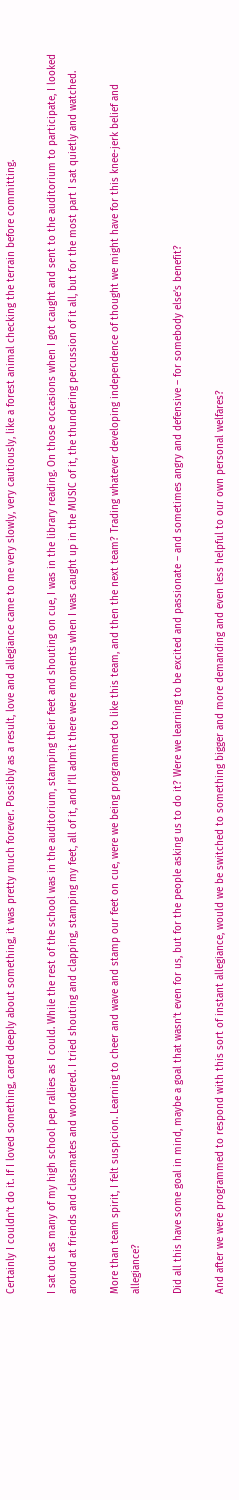Certainly I couldn’t do it. If I loved something, cared deeply about something, it was pretty much forever. Possibly as a result, love and allegiance came to me very slowly, very cautiously, like a forest animal checking the terrain before committing.

I sat out as many of my high school pep rallies as I could. While the rest of the school was in the auditorium, stamping their feet and shouting on cue, I was in the library reading. On those occasions when I got caught and sent to the auditorium to participate, I looked around at friends and classmates and wondered. I tried shouting and clapping, stamping my feet, all of it, and I’ll admit there were moments when I was caught up in the MUSIC of it, the thundering percussion of it all, but for the most part I sat quietly and watched.

More than team spirit, I felt suspicion. Learning to cheer and wave and stamp our feet on cue, were we being programmed to like this team, and then the next team? Trading whatever developing independence of thought we might have for this knee-jerk belief and allegiance?

Did all this have some goal in mind, maybe a goal that wasn’t even for us, but for the people asking us to do it? Were we learning to be excited and passionate – and sometimes angry and defensive – for somebody else’s benefit?

And after we were programmed to respond with this sort of instant allegiance, would we be switched to something bigger and more demanding and even less helpful to our own personal welfares?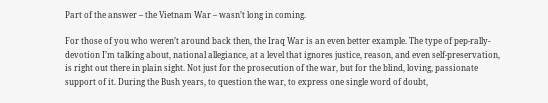Part of the answer – the Vietnam War – wasn’t long in coming.

For those of you who weren’t around back then, the Iraq War is an even better example. The type of pep-rally-devotion I’m talking about, national allegiance, at a level that ignores justice, reason, and even self-preservation, is right out there in plain sight. Not just for the prosecution of the war, but for the blind, loving, passionate support of it. During the Bush years, to question the war, to express one single word of doubt,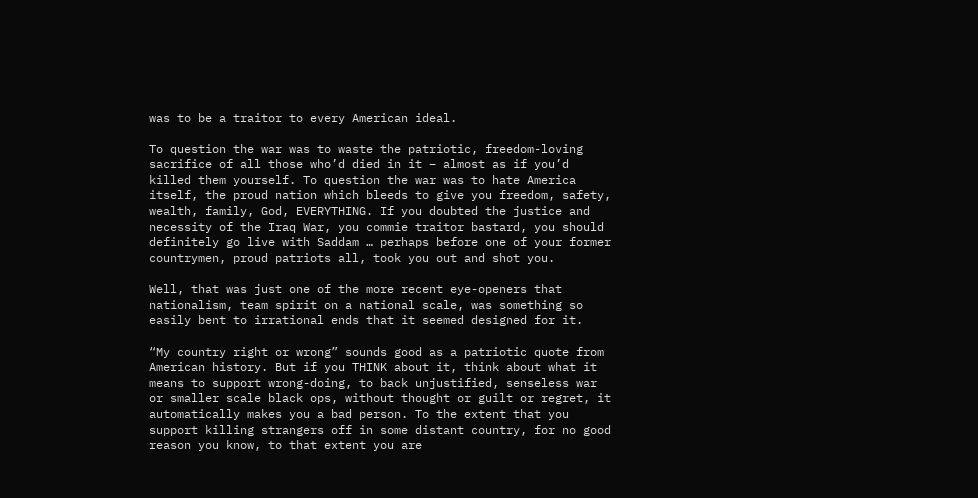was to be a traitor to every American ideal.

To question the war was to waste the patriotic, freedom-loving sacrifice of all those who’d died in it – almost as if you’d killed them yourself. To question the war was to hate America itself, the proud nation which bleeds to give you freedom, safety, wealth, family, God, EVERYTHING. If you doubted the justice and necessity of the Iraq War, you commie traitor bastard, you should definitely go live with Saddam … perhaps before one of your former countrymen, proud patriots all, took you out and shot you.

Well, that was just one of the more recent eye-openers that nationalism, team spirit on a national scale, was something so easily bent to irrational ends that it seemed designed for it.

“My country right or wrong” sounds good as a patriotic quote from American history. But if you THINK about it, think about what it means to support wrong-doing, to back unjustified, senseless war or smaller scale black ops, without thought or guilt or regret, it automatically makes you a bad person. To the extent that you support killing strangers off in some distant country, for no good reason you know, to that extent you are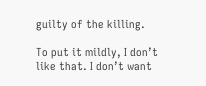guilty of the killing.

To put it mildly, I don’t like that. I don’t want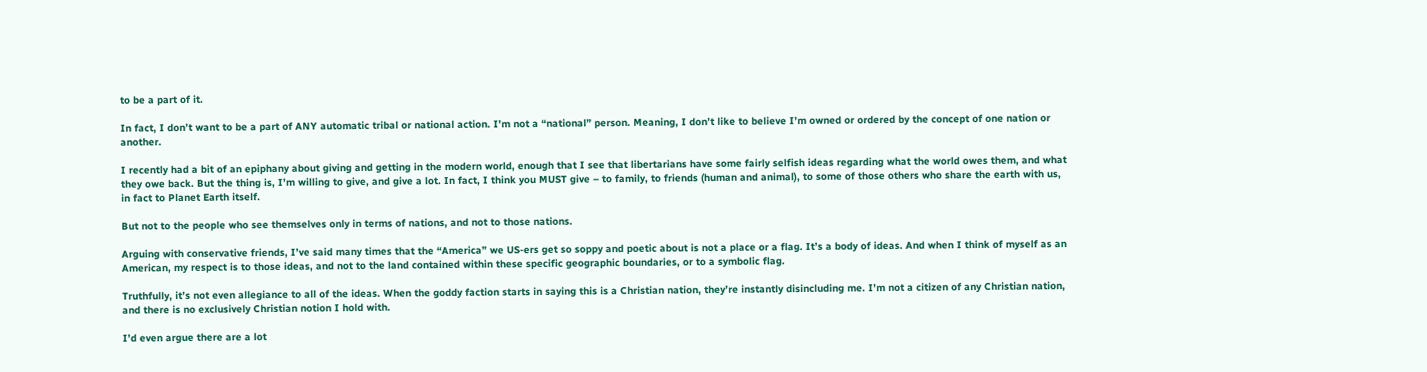to be a part of it.

In fact, I don’t want to be a part of ANY automatic tribal or national action. I’m not a “national” person. Meaning, I don’t like to believe I’m owned or ordered by the concept of one nation or another.

I recently had a bit of an epiphany about giving and getting in the modern world, enough that I see that libertarians have some fairly selfish ideas regarding what the world owes them, and what they owe back. But the thing is, I’m willing to give, and give a lot. In fact, I think you MUST give – to family, to friends (human and animal), to some of those others who share the earth with us, in fact to Planet Earth itself.

But not to the people who see themselves only in terms of nations, and not to those nations.

Arguing with conservative friends, I’ve said many times that the “America” we US-ers get so soppy and poetic about is not a place or a flag. It’s a body of ideas. And when I think of myself as an American, my respect is to those ideas, and not to the land contained within these specific geographic boundaries, or to a symbolic flag.

Truthfully, it’s not even allegiance to all of the ideas. When the goddy faction starts in saying this is a Christian nation, they’re instantly disincluding me. I’m not a citizen of any Christian nation, and there is no exclusively Christian notion I hold with.

I’d even argue there are a lot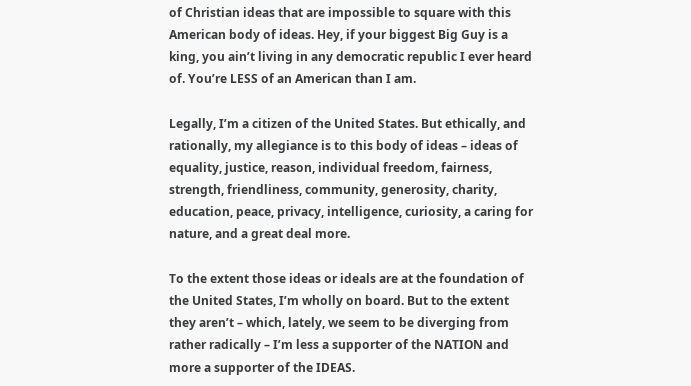of Christian ideas that are impossible to square with this American body of ideas. Hey, if your biggest Big Guy is a king, you ain’t living in any democratic republic I ever heard of. You’re LESS of an American than I am.

Legally, I’m a citizen of the United States. But ethically, and rationally, my allegiance is to this body of ideas – ideas of equality, justice, reason, individual freedom, fairness, strength, friendliness, community, generosity, charity, education, peace, privacy, intelligence, curiosity, a caring for nature, and a great deal more.

To the extent those ideas or ideals are at the foundation of the United States, I’m wholly on board. But to the extent they aren’t – which, lately, we seem to be diverging from rather radically – I’m less a supporter of the NATION and more a supporter of the IDEAS.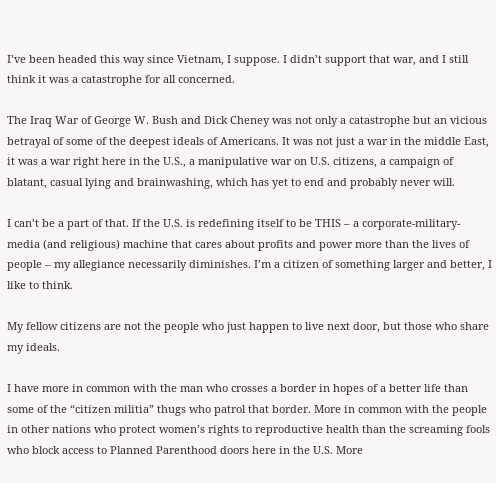I’ve been headed this way since Vietnam, I suppose. I didn’t support that war, and I still think it was a catastrophe for all concerned.

The Iraq War of George W. Bush and Dick Cheney was not only a catastrophe but an vicious betrayal of some of the deepest ideals of Americans. It was not just a war in the middle East, it was a war right here in the U.S., a manipulative war on U.S. citizens, a campaign of blatant, casual lying and brainwashing, which has yet to end and probably never will.

I can’t be a part of that. If the U.S. is redefining itself to be THIS – a corporate-military-media (and religious) machine that cares about profits and power more than the lives of people – my allegiance necessarily diminishes. I’m a citizen of something larger and better, I like to think.

My fellow citizens are not the people who just happen to live next door, but those who share my ideals.

I have more in common with the man who crosses a border in hopes of a better life than some of the “citizen militia” thugs who patrol that border. More in common with the people in other nations who protect women’s rights to reproductive health than the screaming fools who block access to Planned Parenthood doors here in the U.S. More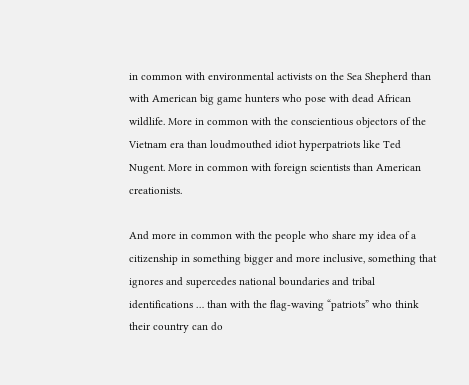in common with environmental activists on the Sea Shepherd than with American big game hunters who pose with dead African wildlife. More in common with the conscientious objectors of the Vietnam era than loudmouthed idiot hyperpatriots like Ted Nugent. More in common with foreign scientists than American creationists.

And more in common with the people who share my idea of a citizenship in something bigger and more inclusive, something that ignores and supercedes national boundaries and tribal identifications … than with the flag-waving “patriots” who think their country can do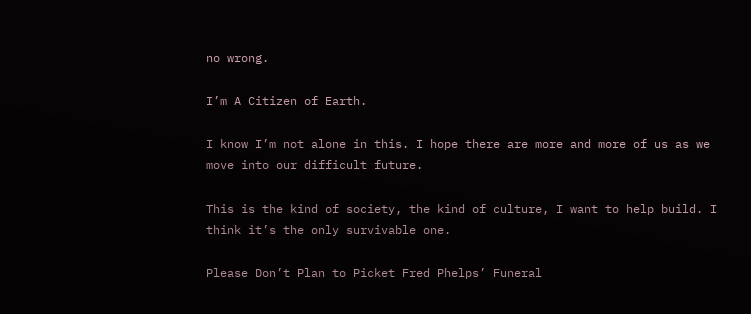no wrong.

I’m A Citizen of Earth.

I know I’m not alone in this. I hope there are more and more of us as we move into our difficult future.

This is the kind of society, the kind of culture, I want to help build. I think it’s the only survivable one.

Please Don’t Plan to Picket Fred Phelps’ Funeral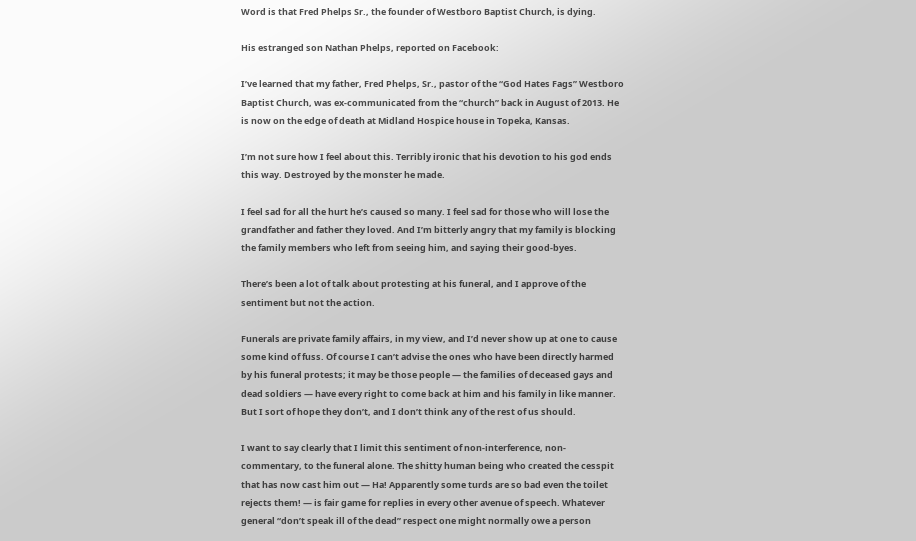Word is that Fred Phelps Sr., the founder of Westboro Baptist Church, is dying.

His estranged son Nathan Phelps, reported on Facebook:

I’ve learned that my father, Fred Phelps, Sr., pastor of the “God Hates Fags” Westboro Baptist Church, was ex-communicated from the “church” back in August of 2013. He is now on the edge of death at Midland Hospice house in Topeka, Kansas.

I’m not sure how I feel about this. Terribly ironic that his devotion to his god ends this way. Destroyed by the monster he made.

I feel sad for all the hurt he’s caused so many. I feel sad for those who will lose the grandfather and father they loved. And I’m bitterly angry that my family is blocking the family members who left from seeing him, and saying their good-byes.

There’s been a lot of talk about protesting at his funeral, and I approve of the sentiment but not the action.

Funerals are private family affairs, in my view, and I’d never show up at one to cause some kind of fuss. Of course I can’t advise the ones who have been directly harmed by his funeral protests; it may be those people — the families of deceased gays and dead soldiers — have every right to come back at him and his family in like manner. But I sort of hope they don’t, and I don’t think any of the rest of us should.

I want to say clearly that I limit this sentiment of non-interference, non-commentary, to the funeral alone. The shitty human being who created the cesspit that has now cast him out — Ha! Apparently some turds are so bad even the toilet rejects them! — is fair game for replies in every other avenue of speech. Whatever general “don’t speak ill of the dead” respect one might normally owe a person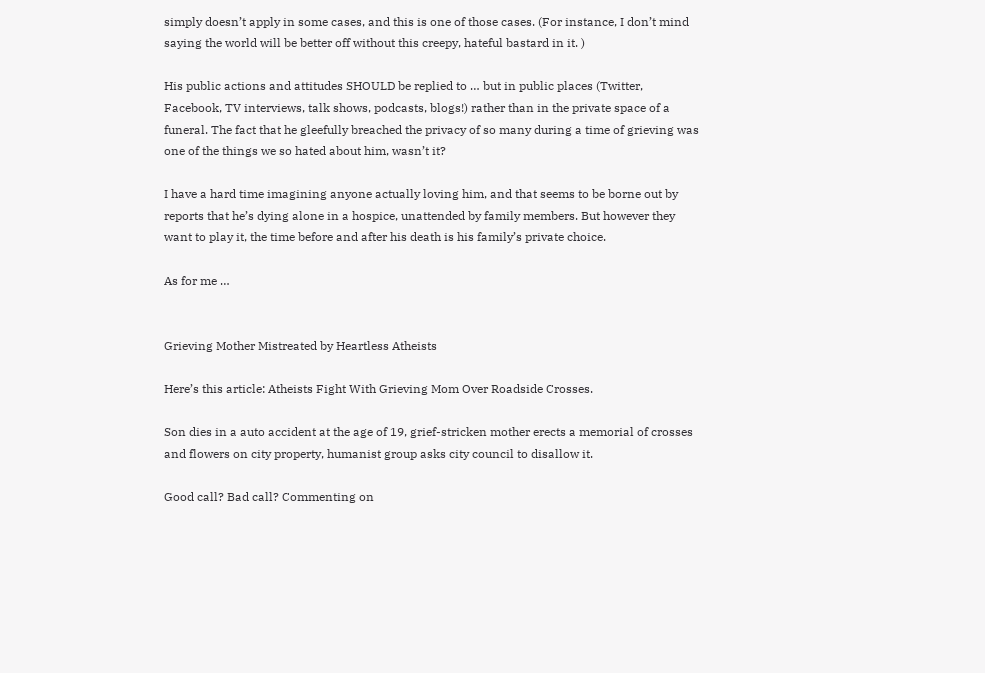simply doesn’t apply in some cases, and this is one of those cases. (For instance, I don’t mind saying the world will be better off without this creepy, hateful bastard in it. )

His public actions and attitudes SHOULD be replied to … but in public places (Twitter, Facebook, TV interviews, talk shows, podcasts, blogs!) rather than in the private space of a funeral. The fact that he gleefully breached the privacy of so many during a time of grieving was one of the things we so hated about him, wasn’t it?

I have a hard time imagining anyone actually loving him, and that seems to be borne out by reports that he’s dying alone in a hospice, unattended by family members. But however they want to play it, the time before and after his death is his family’s private choice.

As for me …


Grieving Mother Mistreated by Heartless Atheists

Here’s this article: Atheists Fight With Grieving Mom Over Roadside Crosses.

Son dies in a auto accident at the age of 19, grief-stricken mother erects a memorial of crosses and flowers on city property, humanist group asks city council to disallow it.

Good call? Bad call? Commenting on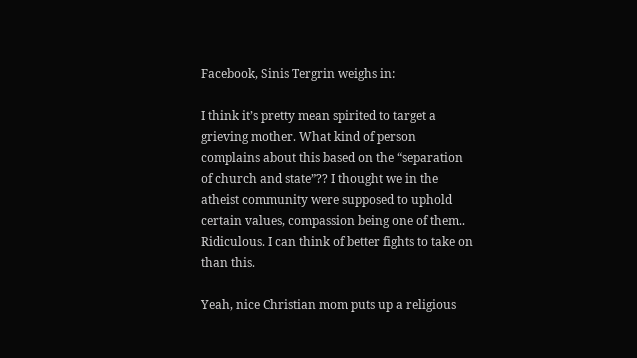Facebook, Sinis Tergrin weighs in:

I think it’s pretty mean spirited to target a grieving mother. What kind of person complains about this based on the “separation of church and state”?? I thought we in the atheist community were supposed to uphold certain values, compassion being one of them.. Ridiculous. I can think of better fights to take on than this.

Yeah, nice Christian mom puts up a religious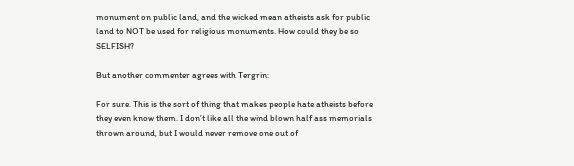monument on public land, and the wicked mean atheists ask for public land to NOT be used for religious monuments. How could they be so SELFISH?

But another commenter agrees with Tergrin:

For sure. This is the sort of thing that makes people hate atheists before they even know them. I don’t like all the wind blown half ass memorials thrown around, but I would never remove one out of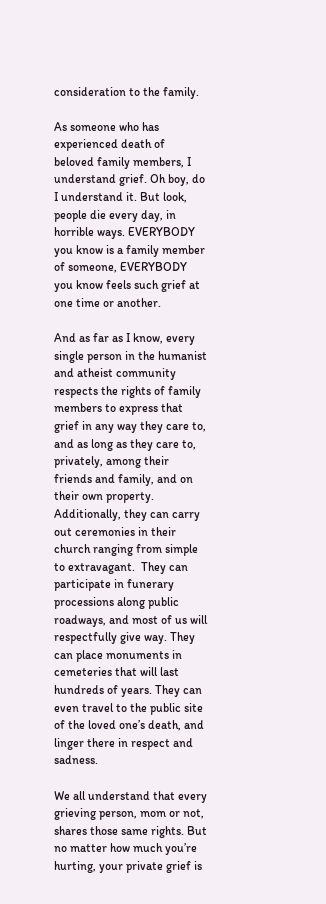consideration to the family.

As someone who has experienced death of beloved family members, I understand grief. Oh boy, do I understand it. But look, people die every day, in horrible ways. EVERYBODY you know is a family member of someone, EVERYBODY you know feels such grief at one time or another.

And as far as I know, every single person in the humanist and atheist community respects the rights of family members to express that grief in any way they care to, and as long as they care to, privately, among their friends and family, and on their own property. Additionally, they can carry out ceremonies in their church ranging from simple to extravagant.  They can participate in funerary processions along public roadways, and most of us will respectfully give way. They can place monuments in cemeteries that will last hundreds of years. They can even travel to the public site of the loved one’s death, and linger there in respect and sadness.

We all understand that every grieving person, mom or not, shares those same rights. But no matter how much you’re hurting, your private grief is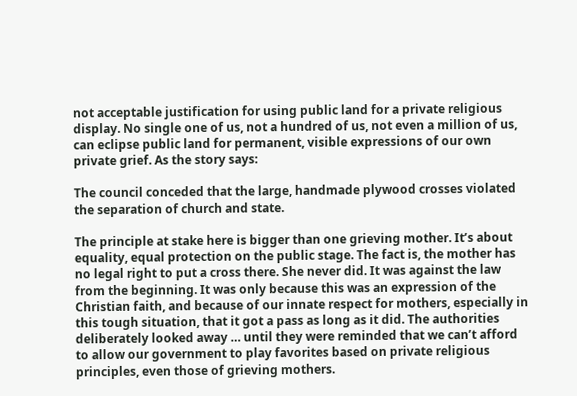not acceptable justification for using public land for a private religious display. No single one of us, not a hundred of us, not even a million of us, can eclipse public land for permanent, visible expressions of our own private grief. As the story says:

The council conceded that the large, handmade plywood crosses violated the separation of church and state.

The principle at stake here is bigger than one grieving mother. It’s about equality, equal protection on the public stage. The fact is, the mother has no legal right to put a cross there. She never did. It was against the law from the beginning. It was only because this was an expression of the Christian faith, and because of our innate respect for mothers, especially in this tough situation, that it got a pass as long as it did. The authorities deliberately looked away … until they were reminded that we can’t afford to allow our government to play favorites based on private religious principles, even those of grieving mothers.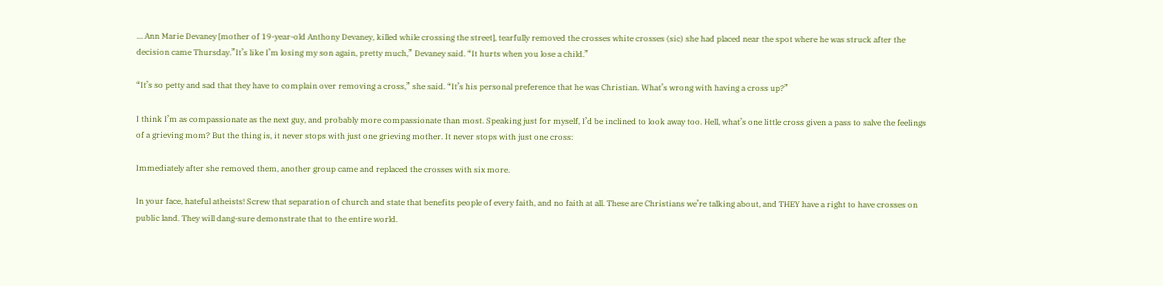… Ann Marie Devaney [mother of 19-year-old Anthony Devaney, killed while crossing the street], tearfully removed the crosses white crosses (sic) she had placed near the spot where he was struck after the decision came Thursday.”It’s like I’m losing my son again, pretty much,” Devaney said. “It hurts when you lose a child.”

“It’s so petty and sad that they have to complain over removing a cross,” she said. “It’s his personal preference that he was Christian. What’s wrong with having a cross up?”

I think I’m as compassionate as the next guy, and probably more compassionate than most. Speaking just for myself, I’d be inclined to look away too. Hell, what’s one little cross given a pass to salve the feelings of a grieving mom? But the thing is, it never stops with just one grieving mother. It never stops with just one cross:

Immediately after she removed them, another group came and replaced the crosses with six more.

In your face, hateful atheists! Screw that separation of church and state that benefits people of every faith, and no faith at all. These are Christians we’re talking about, and THEY have a right to have crosses on public land. They will dang-sure demonstrate that to the entire world.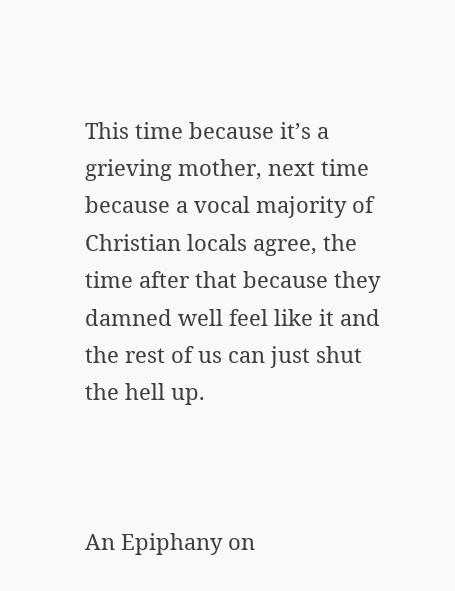This time because it’s a grieving mother, next time because a vocal majority of Christian locals agree, the time after that because they damned well feel like it and the rest of us can just shut the hell up.



An Epiphany on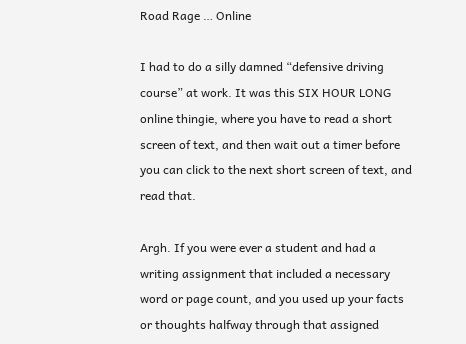Road Rage … Online

I had to do a silly damned “defensive driving course” at work. It was this SIX HOUR LONG online thingie, where you have to read a short screen of text, and then wait out a timer before you can click to the next short screen of text, and read that.

Argh. If you were ever a student and had a writing assignment that included a necessary word or page count, and you used up your facts or thoughts halfway through that assigned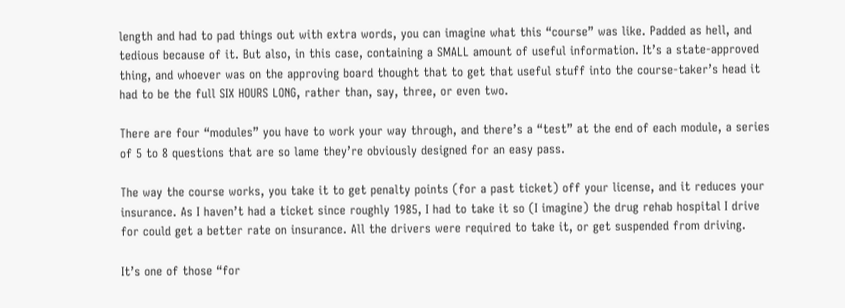length and had to pad things out with extra words, you can imagine what this “course” was like. Padded as hell, and tedious because of it. But also, in this case, containing a SMALL amount of useful information. It’s a state-approved thing, and whoever was on the approving board thought that to get that useful stuff into the course-taker’s head it had to be the full SIX HOURS LONG, rather than, say, three, or even two.

There are four “modules” you have to work your way through, and there’s a “test” at the end of each module, a series of 5 to 8 questions that are so lame they’re obviously designed for an easy pass.

The way the course works, you take it to get penalty points (for a past ticket) off your license, and it reduces your insurance. As I haven’t had a ticket since roughly 1985, I had to take it so (I imagine) the drug rehab hospital I drive for could get a better rate on insurance. All the drivers were required to take it, or get suspended from driving.

It’s one of those “for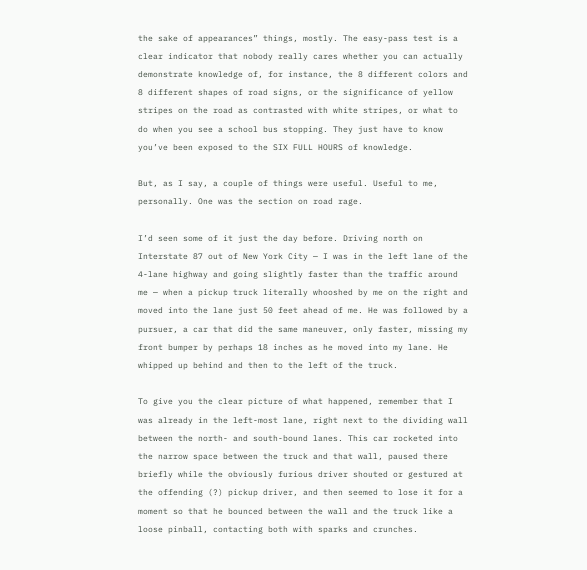the sake of appearances” things, mostly. The easy-pass test is a clear indicator that nobody really cares whether you can actually demonstrate knowledge of, for instance, the 8 different colors and 8 different shapes of road signs, or the significance of yellow stripes on the road as contrasted with white stripes, or what to do when you see a school bus stopping. They just have to know you’ve been exposed to the SIX FULL HOURS of knowledge.

But, as I say, a couple of things were useful. Useful to me, personally. One was the section on road rage.

I’d seen some of it just the day before. Driving north on Interstate 87 out of New York City — I was in the left lane of the 4-lane highway and going slightly faster than the traffic around me — when a pickup truck literally whooshed by me on the right and moved into the lane just 50 feet ahead of me. He was followed by a pursuer, a car that did the same maneuver, only faster, missing my front bumper by perhaps 18 inches as he moved into my lane. He whipped up behind and then to the left of the truck.

To give you the clear picture of what happened, remember that I was already in the left-most lane, right next to the dividing wall between the north- and south-bound lanes. This car rocketed into the narrow space between the truck and that wall, paused there briefly while the obviously furious driver shouted or gestured at the offending (?) pickup driver, and then seemed to lose it for a moment so that he bounced between the wall and the truck like a loose pinball, contacting both with sparks and crunches.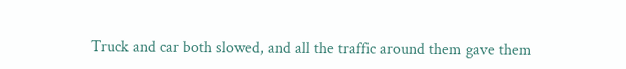Truck and car both slowed, and all the traffic around them gave them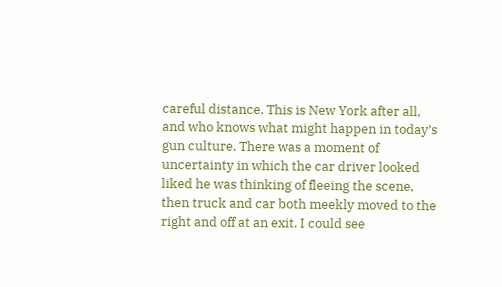careful distance. This is New York after all, and who knows what might happen in today’s gun culture. There was a moment of uncertainty in which the car driver looked liked he was thinking of fleeing the scene, then truck and car both meekly moved to the right and off at an exit. I could see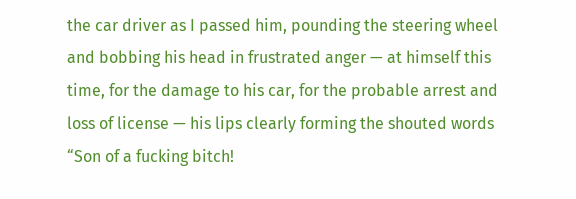the car driver as I passed him, pounding the steering wheel and bobbing his head in frustrated anger — at himself this time, for the damage to his car, for the probable arrest and loss of license — his lips clearly forming the shouted words “Son of a fucking bitch!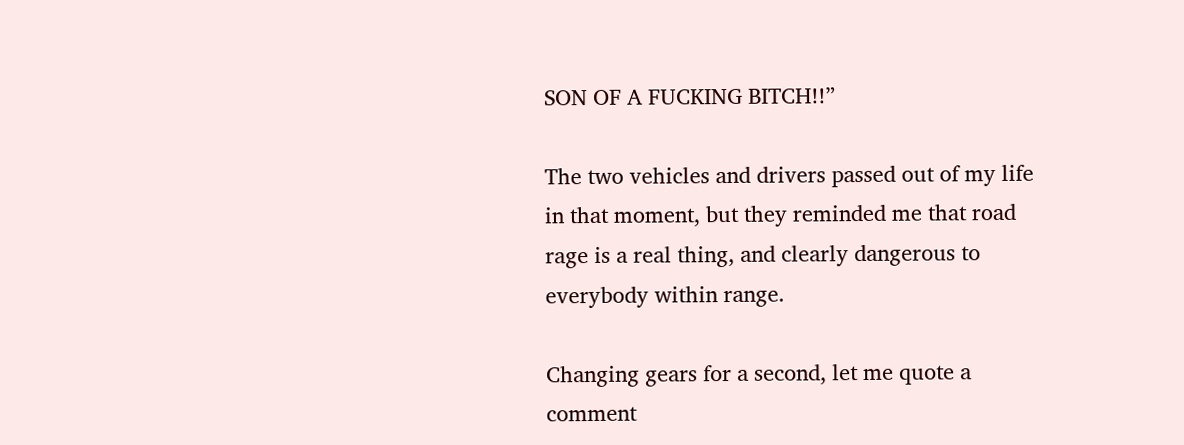SON OF A FUCKING BITCH!!”

The two vehicles and drivers passed out of my life in that moment, but they reminded me that road rage is a real thing, and clearly dangerous to everybody within range.

Changing gears for a second, let me quote a comment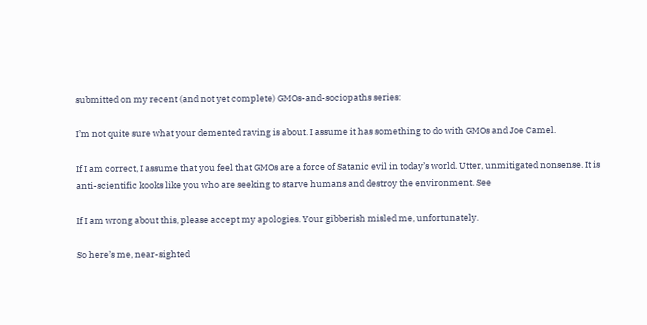submitted on my recent (and not yet complete) GMOs-and-sociopaths series:

I’m not quite sure what your demented raving is about. I assume it has something to do with GMOs and Joe Camel.

If I am correct, I assume that you feel that GMOs are a force of Satanic evil in today’s world. Utter, unmitigated nonsense. It is anti-scientific kooks like you who are seeking to starve humans and destroy the environment. See

If I am wrong about this, please accept my apologies. Your gibberish misled me, unfortunately.

So here’s me, near-sighted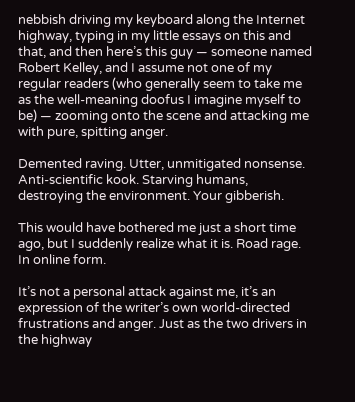nebbish driving my keyboard along the Internet highway, typing in my little essays on this and that, and then here’s this guy — someone named Robert Kelley, and I assume not one of my regular readers (who generally seem to take me as the well-meaning doofus I imagine myself to be) — zooming onto the scene and attacking me with pure, spitting anger.

Demented raving. Utter, unmitigated nonsense. Anti-scientific kook. Starving humans, destroying the environment. Your gibberish.

This would have bothered me just a short time ago, but I suddenly realize what it is. Road rage. In online form.

It’s not a personal attack against me, it’s an expression of the writer’s own world-directed frustrations and anger. Just as the two drivers in the highway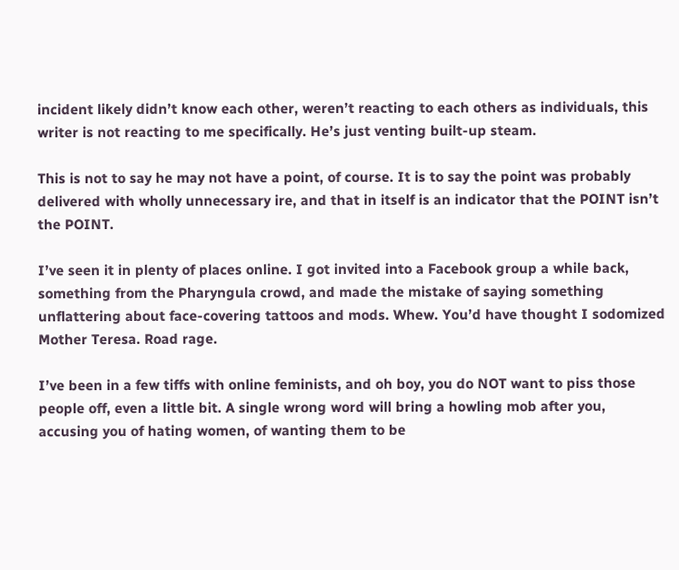incident likely didn’t know each other, weren’t reacting to each others as individuals, this writer is not reacting to me specifically. He’s just venting built-up steam.

This is not to say he may not have a point, of course. It is to say the point was probably delivered with wholly unnecessary ire, and that in itself is an indicator that the POINT isn’t the POINT.

I’ve seen it in plenty of places online. I got invited into a Facebook group a while back, something from the Pharyngula crowd, and made the mistake of saying something unflattering about face-covering tattoos and mods. Whew. You’d have thought I sodomized Mother Teresa. Road rage.

I’ve been in a few tiffs with online feminists, and oh boy, you do NOT want to piss those people off, even a little bit. A single wrong word will bring a howling mob after you, accusing you of hating women, of wanting them to be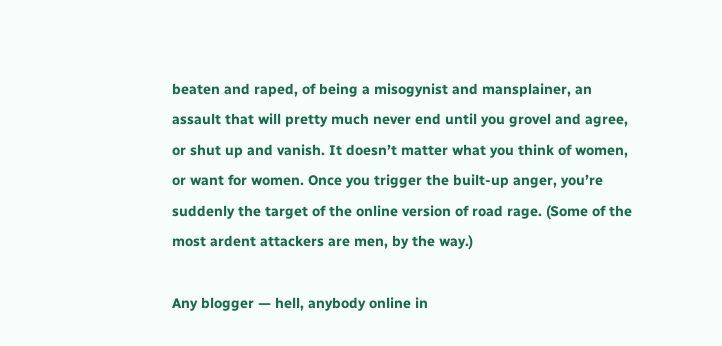beaten and raped, of being a misogynist and mansplainer, an assault that will pretty much never end until you grovel and agree, or shut up and vanish. It doesn’t matter what you think of women, or want for women. Once you trigger the built-up anger, you’re suddenly the target of the online version of road rage. (Some of the most ardent attackers are men, by the way.)

Any blogger — hell, anybody online in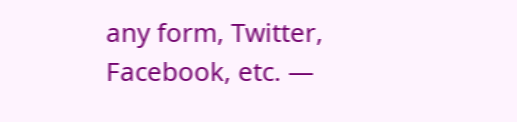any form, Twitter, Facebook, etc. —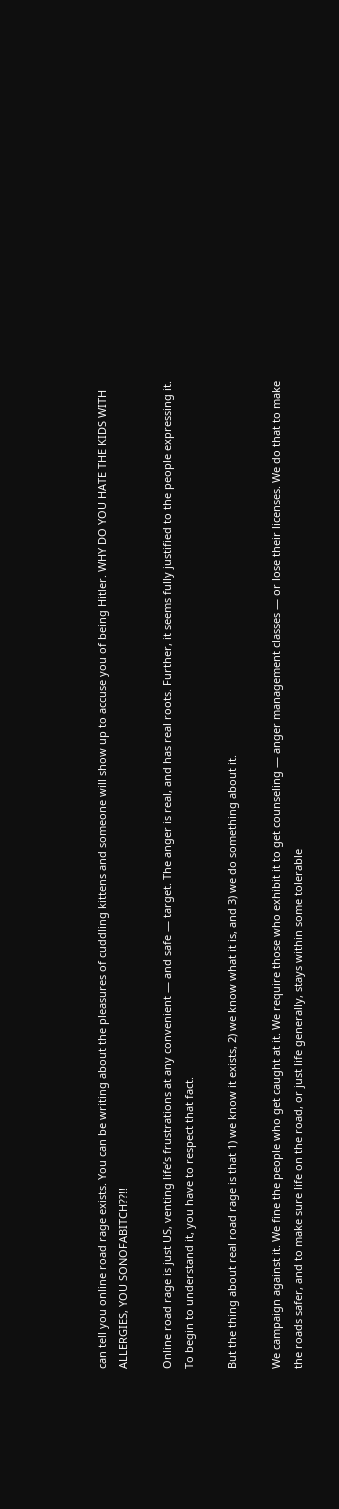can tell you online road rage exists. You can be writing about the pleasures of cuddling kittens and someone will show up to accuse you of being Hitler. WHY DO YOU HATE THE KIDS WITH ALLERGIES, YOU SONOFABITCH??!!

Online road rage is just US, venting life’s frustrations at any convenient — and safe — target. The anger is real, and has real roots. Further, it seems fully justified to the people expressing it. To begin to understand it, you have to respect that fact.

But the thing about real road rage is that 1) we know it exists, 2) we know what it is, and 3) we do something about it.

We campaign against it. We fine the people who get caught at it. We require those who exhibit it to get counseling — anger management classes — or lose their licenses. We do that to make the roads safer, and to make sure life on the road, or just life generally, stays within some tolerable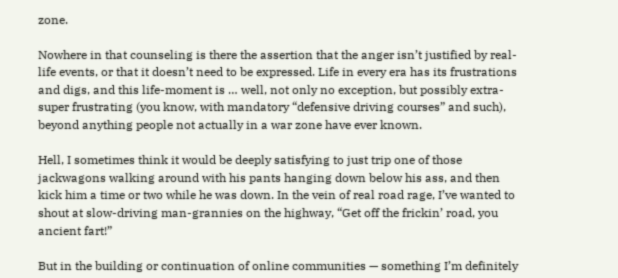zone.

Nowhere in that counseling is there the assertion that the anger isn’t justified by real-life events, or that it doesn’t need to be expressed. Life in every era has its frustrations and digs, and this life-moment is … well, not only no exception, but possibly extra-super frustrating (you know, with mandatory “defensive driving courses” and such), beyond anything people not actually in a war zone have ever known.

Hell, I sometimes think it would be deeply satisfying to just trip one of those jackwagons walking around with his pants hanging down below his ass, and then kick him a time or two while he was down. In the vein of real road rage, I’ve wanted to shout at slow-driving man-grannies on the highway, “Get off the frickin’ road, you ancient fart!”

But in the building or continuation of online communities — something I’m definitely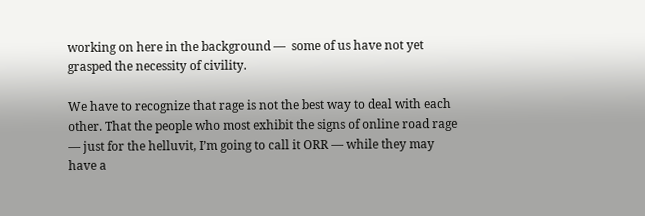working on here in the background —  some of us have not yet grasped the necessity of civility.

We have to recognize that rage is not the best way to deal with each other. That the people who most exhibit the signs of online road rage — just for the helluvit, I’m going to call it ORR — while they may have a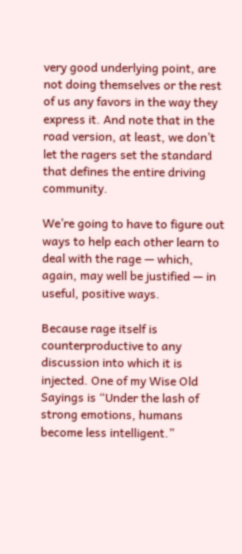very good underlying point, are not doing themselves or the rest of us any favors in the way they express it. And note that in the road version, at least, we don’t let the ragers set the standard that defines the entire driving community.

We’re going to have to figure out ways to help each other learn to deal with the rage — which, again, may well be justified — in useful, positive ways.

Because rage itself is counterproductive to any discussion into which it is injected. One of my Wise Old Sayings is “Under the lash of strong emotions, humans become less intelligent.”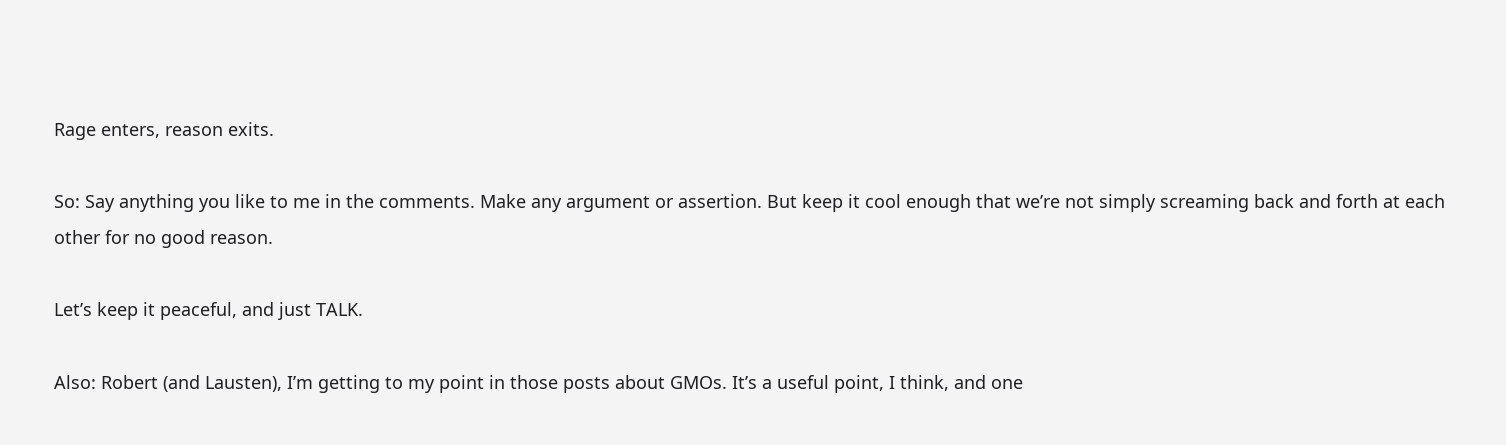Rage enters, reason exits.

So: Say anything you like to me in the comments. Make any argument or assertion. But keep it cool enough that we’re not simply screaming back and forth at each other for no good reason.

Let’s keep it peaceful, and just TALK.

Also: Robert (and Lausten), I’m getting to my point in those posts about GMOs. It’s a useful point, I think, and one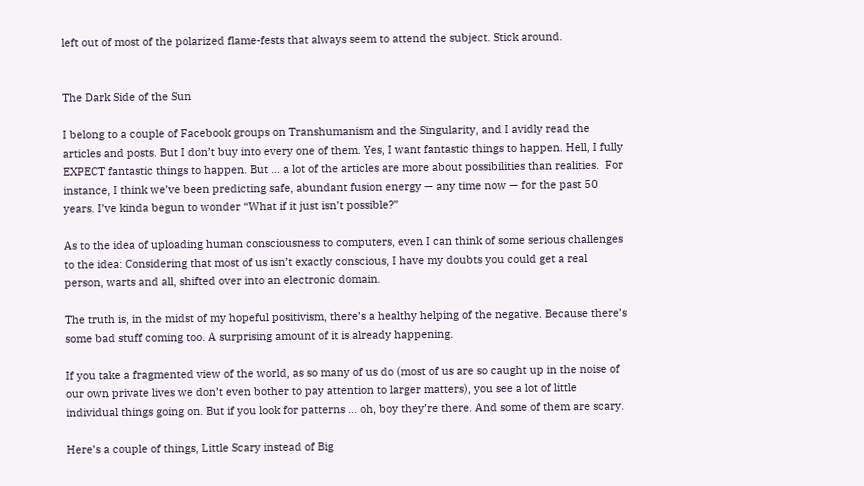left out of most of the polarized flame-fests that always seem to attend the subject. Stick around.


The Dark Side of the Sun

I belong to a couple of Facebook groups on Transhumanism and the Singularity, and I avidly read the articles and posts. But I don’t buy into every one of them. Yes, I want fantastic things to happen. Hell, I fully EXPECT fantastic things to happen. But … a lot of the articles are more about possibilities than realities.  For instance, I think we’ve been predicting safe, abundant fusion energy — any time now — for the past 50 years. I’ve kinda begun to wonder “What if it just isn’t possible?”

As to the idea of uploading human consciousness to computers, even I can think of some serious challenges to the idea: Considering that most of us isn’t exactly conscious, I have my doubts you could get a real person, warts and all, shifted over into an electronic domain.

The truth is, in the midst of my hopeful positivism, there’s a healthy helping of the negative. Because there’s some bad stuff coming too. A surprising amount of it is already happening.

If you take a fragmented view of the world, as so many of us do (most of us are so caught up in the noise of our own private lives we don’t even bother to pay attention to larger matters), you see a lot of little individual things going on. But if you look for patterns … oh, boy they’re there. And some of them are scary.

Here’s a couple of things, Little Scary instead of Big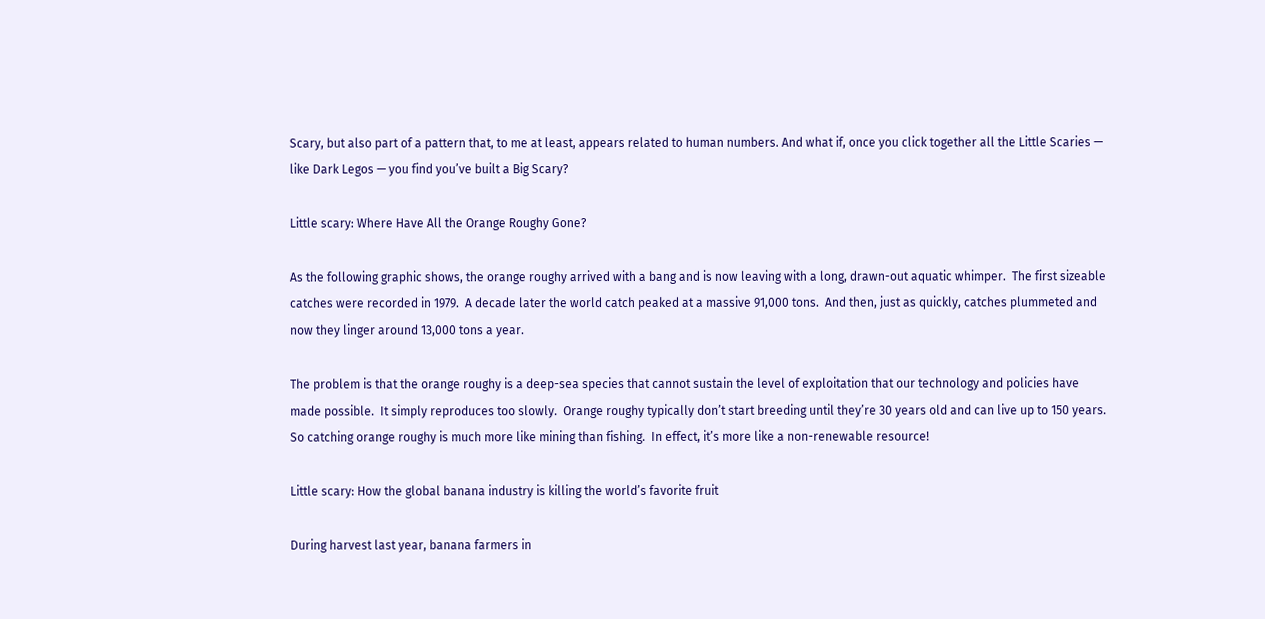Scary, but also part of a pattern that, to me at least, appears related to human numbers. And what if, once you click together all the Little Scaries — like Dark Legos — you find you’ve built a Big Scary?

Little scary: Where Have All the Orange Roughy Gone?

As the following graphic shows, the orange roughy arrived with a bang and is now leaving with a long, drawn-out aquatic whimper.  The first sizeable catches were recorded in 1979.  A decade later the world catch peaked at a massive 91,000 tons.  And then, just as quickly, catches plummeted and now they linger around 13,000 tons a year.

The problem is that the orange roughy is a deep-sea species that cannot sustain the level of exploitation that our technology and policies have made possible.  It simply reproduces too slowly.  Orange roughy typically don’t start breeding until they’re 30 years old and can live up to 150 years. So catching orange roughy is much more like mining than fishing.  In effect, it’s more like a non-renewable resource!

Little scary: How the global banana industry is killing the world’s favorite fruit

During harvest last year, banana farmers in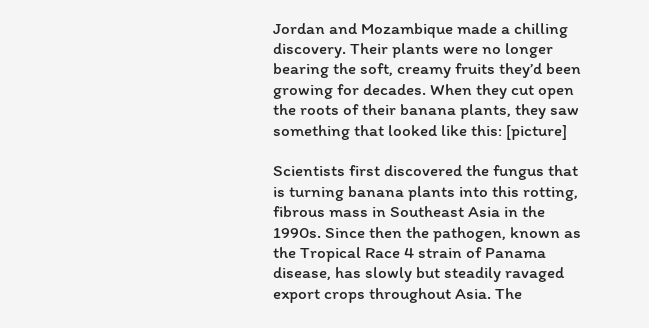Jordan and Mozambique made a chilling discovery. Their plants were no longer bearing the soft, creamy fruits they’d been growing for decades. When they cut open the roots of their banana plants, they saw something that looked like this: [picture]

Scientists first discovered the fungus that is turning banana plants into this rotting, fibrous mass in Southeast Asia in the 1990s. Since then the pathogen, known as the Tropical Race 4 strain of Panama disease, has slowly but steadily ravaged export crops throughout Asia. The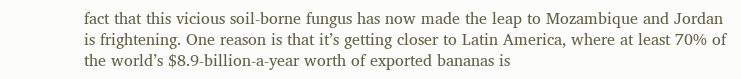fact that this vicious soil-borne fungus has now made the leap to Mozambique and Jordan is frightening. One reason is that it’s getting closer to Latin America, where at least 70% of the world’s $8.9-billion-a-year worth of exported bananas is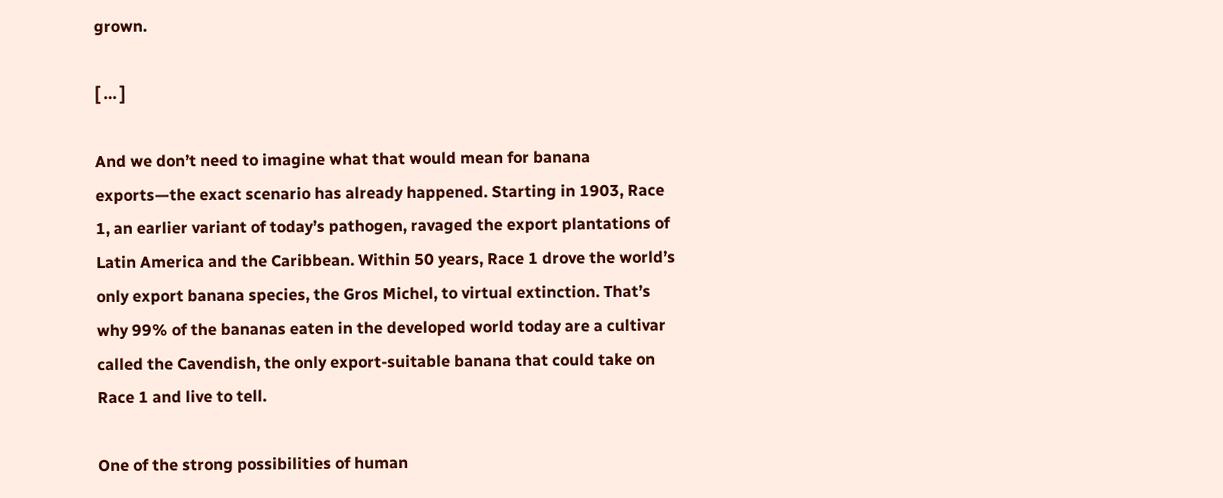grown.

[ … ]

And we don’t need to imagine what that would mean for banana exports—the exact scenario has already happened. Starting in 1903, Race 1, an earlier variant of today’s pathogen, ravaged the export plantations of Latin America and the Caribbean. Within 50 years, Race 1 drove the world’s only export banana species, the Gros Michel, to virtual extinction. That’s why 99% of the bananas eaten in the developed world today are a cultivar called the Cavendish, the only export-suitable banana that could take on Race 1 and live to tell.

One of the strong possibilities of human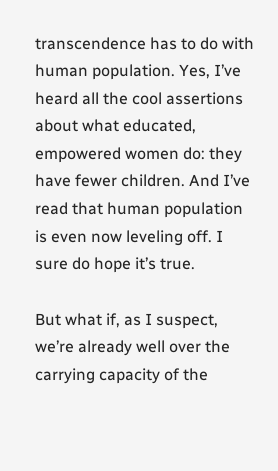transcendence has to do with human population. Yes, I’ve heard all the cool assertions about what educated, empowered women do: they have fewer children. And I’ve read that human population is even now leveling off. I sure do hope it’s true.

But what if, as I suspect, we’re already well over the carrying capacity of the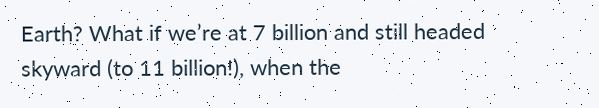Earth? What if we’re at 7 billion and still headed skyward (to 11 billion!), when the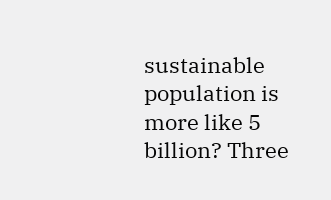sustainable population is more like 5 billion? Three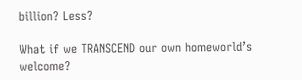billion? Less?

What if we TRANSCEND our own homeworld’s welcome?